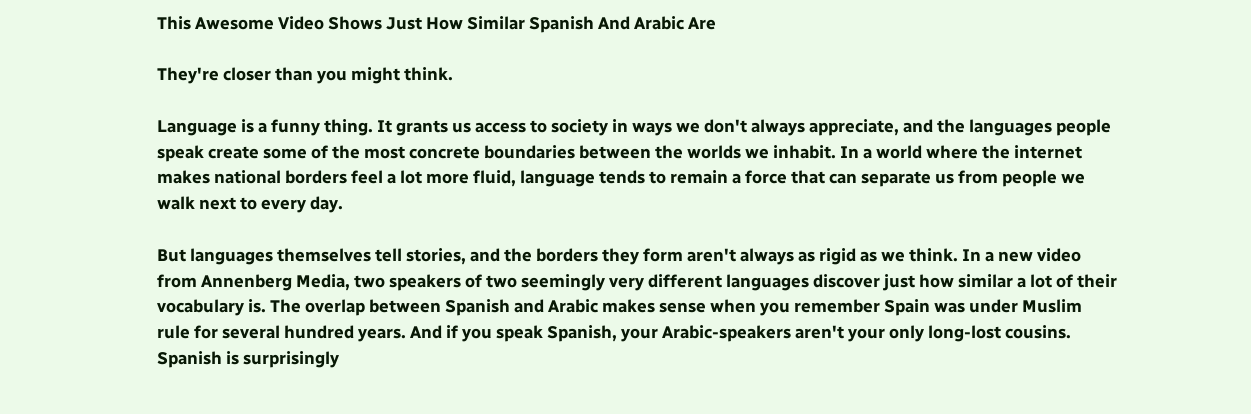This Awesome Video Shows Just How Similar Spanish And Arabic Are

They're closer than you might think.

Language is a funny thing. It grants us access to society in ways we don't always appreciate, and the languages people speak create some of the most concrete boundaries between the worlds we inhabit. In a world where the internet makes national borders feel a lot more fluid, language tends to remain a force that can separate us from people we walk next to every day.

But languages themselves tell stories, and the borders they form aren't always as rigid as we think. In a new video from Annenberg Media, two speakers of two seemingly very different languages discover just how similar a lot of their vocabulary is. The overlap between Spanish and Arabic makes sense when you remember Spain was under Muslim rule for several hundred years. And if you speak Spanish, your Arabic-speakers aren't your only long-lost cousins. Spanish is surprisingly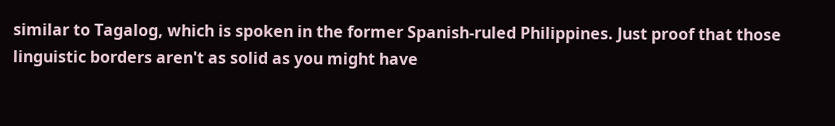similar to Tagalog, which is spoken in the former Spanish-ruled Philippines. Just proof that those linguistic borders aren't as solid as you might have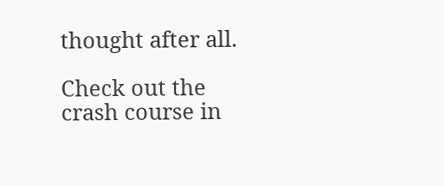thought after all.

Check out the crash course in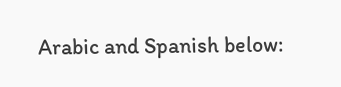Arabic and Spanish below: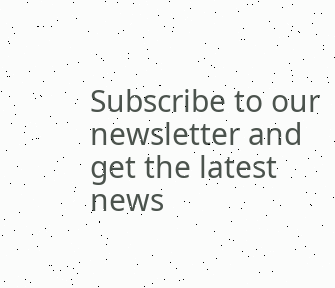Subscribe to our newsletter and get the latest news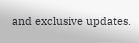and exclusive updates.